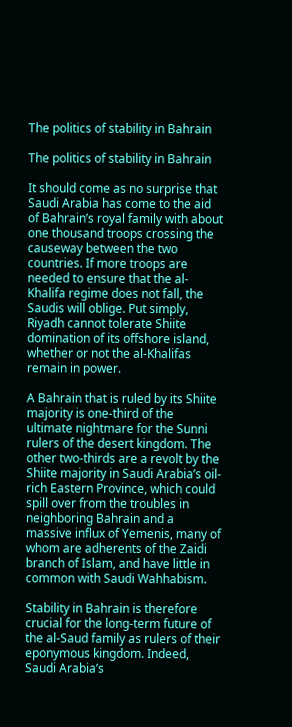The politics of stability in Bahrain

The politics of stability in Bahrain

It should come as no surprise that Saudi Arabia has come to the aid of Bahrain’s royal family with about one thousand troops crossing the causeway between the two countries. If more troops are needed to ensure that the al-Khalifa regime does not fall, the Saudis will oblige. Put simply, Riyadh cannot tolerate Shiite domination of its offshore island, whether or not the al-Khalifas remain in power.

A Bahrain that is ruled by its Shiite majority is one-third of the ultimate nightmare for the Sunni rulers of the desert kingdom. The other two-thirds are a revolt by the Shiite majority in Saudi Arabia’s oil-rich Eastern Province, which could spill over from the troubles in neighboring Bahrain and a massive influx of Yemenis, many of whom are adherents of the Zaidi branch of Islam, and have little in common with Saudi Wahhabism.

Stability in Bahrain is therefore crucial for the long-term future of the al-Saud family as rulers of their eponymous kingdom. Indeed, Saudi Arabia’s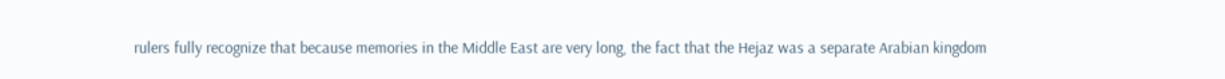rulers fully recognize that because memories in the Middle East are very long, the fact that the Hejaz was a separate Arabian kingdom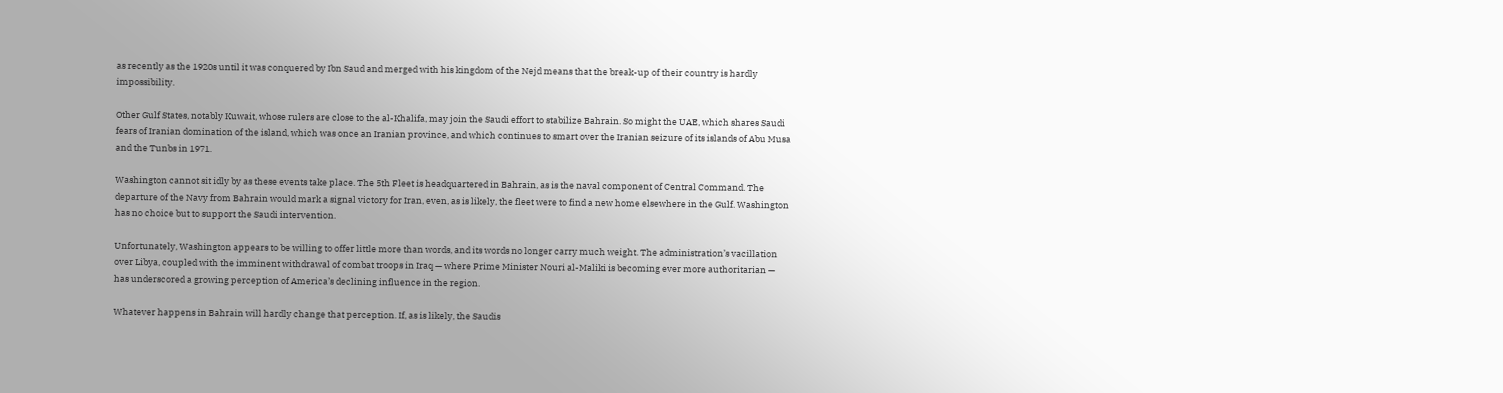as recently as the 1920s until it was conquered by Ibn Saud and merged with his kingdom of the Nejd means that the break-up of their country is hardly impossibility.

Other Gulf States, notably Kuwait, whose rulers are close to the al-Khalifa, may join the Saudi effort to stabilize Bahrain. So might the UAE, which shares Saudi fears of Iranian domination of the island, which was once an Iranian province, and which continues to smart over the Iranian seizure of its islands of Abu Musa and the Tunbs in 1971.

Washington cannot sit idly by as these events take place. The 5th Fleet is headquartered in Bahrain, as is the naval component of Central Command. The departure of the Navy from Bahrain would mark a signal victory for Iran, even, as is likely, the fleet were to find a new home elsewhere in the Gulf. Washington has no choice but to support the Saudi intervention.

Unfortunately, Washington appears to be willing to offer little more than words, and its words no longer carry much weight. The administration’s vacillation over Libya, coupled with the imminent withdrawal of combat troops in Iraq — where Prime Minister Nouri al-Maliki is becoming ever more authoritarian — has underscored a growing perception of America’s declining influence in the region.

Whatever happens in Bahrain will hardly change that perception. If, as is likely, the Saudis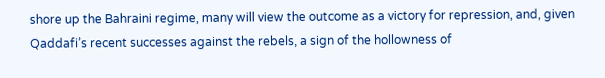shore up the Bahraini regime, many will view the outcome as a victory for repression, and, given Qaddafi’s recent successes against the rebels, a sign of the hollowness of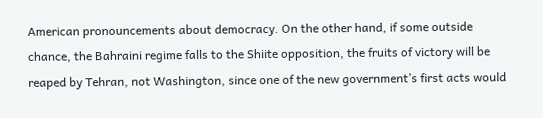American pronouncements about democracy. On the other hand, if some outside chance, the Bahraini regime falls to the Shiite opposition, the fruits of victory will be reaped by Tehran, not Washington, since one of the new government’s first acts would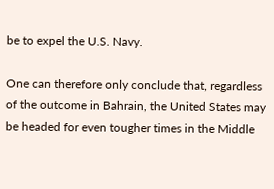be to expel the U.S. Navy.

One can therefore only conclude that, regardless of the outcome in Bahrain, the United States may be headed for even tougher times in the Middle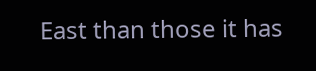East than those it has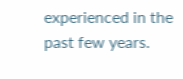experienced in the past few years.